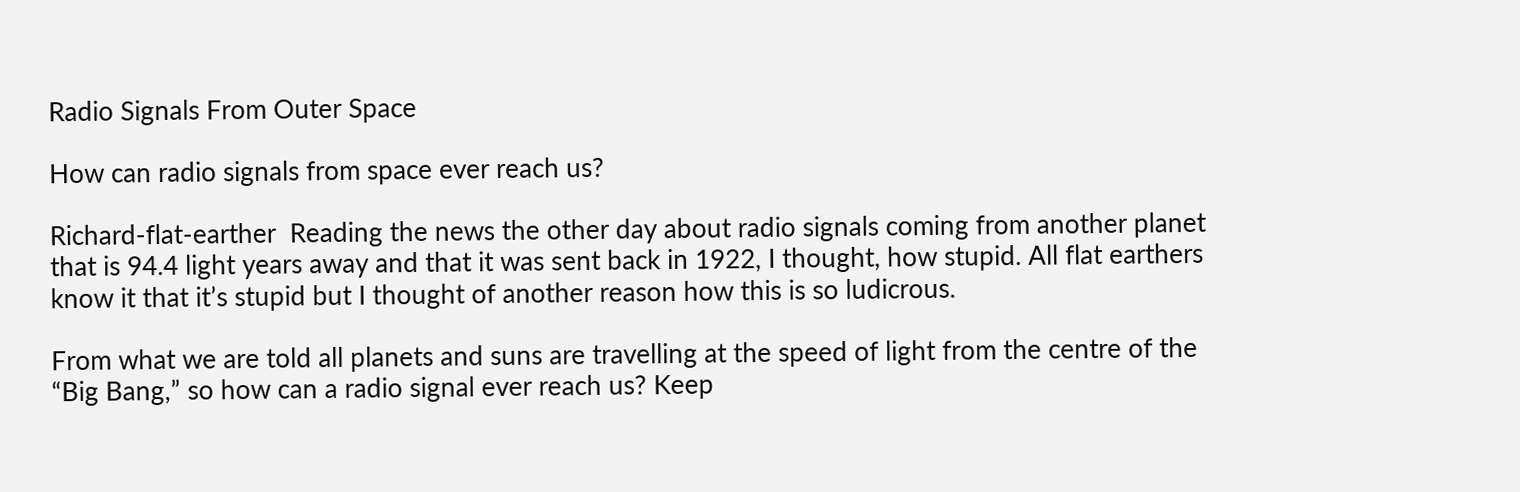Radio Signals From Outer Space

How can radio signals from space ever reach us?

Richard-flat-earther  Reading the news the other day about radio signals coming from another planet that is 94.4 light years away and that it was sent back in 1922, I thought, how stupid. All flat earthers know it that it’s stupid but I thought of another reason how this is so ludicrous.

From what we are told all planets and suns are travelling at the speed of light from the centre of the “Big Bang,” so how can a radio signal ever reach us? Keep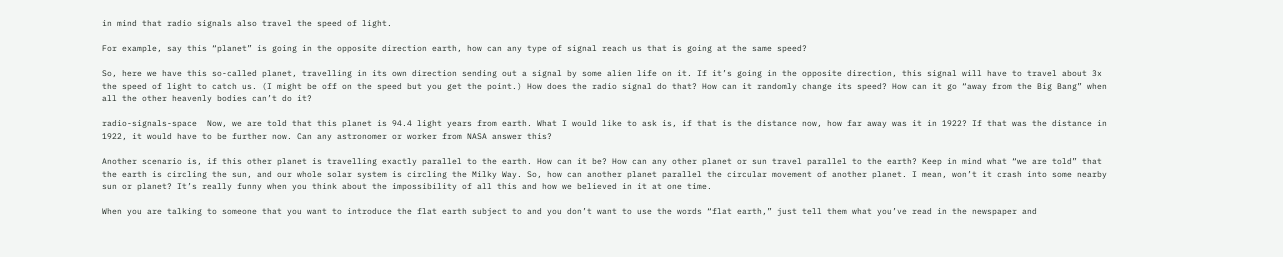in mind that radio signals also travel the speed of light.

For example, say this “planet” is going in the opposite direction earth, how can any type of signal reach us that is going at the same speed?

So, here we have this so-called planet, travelling in its own direction sending out a signal by some alien life on it. If it’s going in the opposite direction, this signal will have to travel about 3x the speed of light to catch us. (I might be off on the speed but you get the point.) How does the radio signal do that? How can it randomly change its speed? How can it go “away from the Big Bang” when all the other heavenly bodies can’t do it?

radio-signals-space  Now, we are told that this planet is 94.4 light years from earth. What I would like to ask is, if that is the distance now, how far away was it in 1922? If that was the distance in 1922, it would have to be further now. Can any astronomer or worker from NASA answer this?

Another scenario is, if this other planet is travelling exactly parallel to the earth. How can it be? How can any other planet or sun travel parallel to the earth? Keep in mind what “we are told” that the earth is circling the sun, and our whole solar system is circling the Milky Way. So, how can another planet parallel the circular movement of another planet. I mean, won’t it crash into some nearby sun or planet? It’s really funny when you think about the impossibility of all this and how we believed in it at one time.

When you are talking to someone that you want to introduce the flat earth subject to and you don’t want to use the words “flat earth,” just tell them what you’ve read in the newspaper and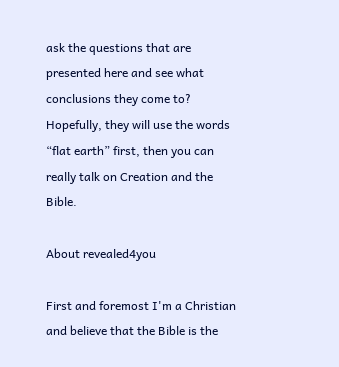ask the questions that are presented here and see what conclusions they come to? Hopefully, they will use the words “flat earth” first, then you can really talk on Creation and the Bible.

About revealed4you

First and foremost I'm a Christian and believe that the Bible is the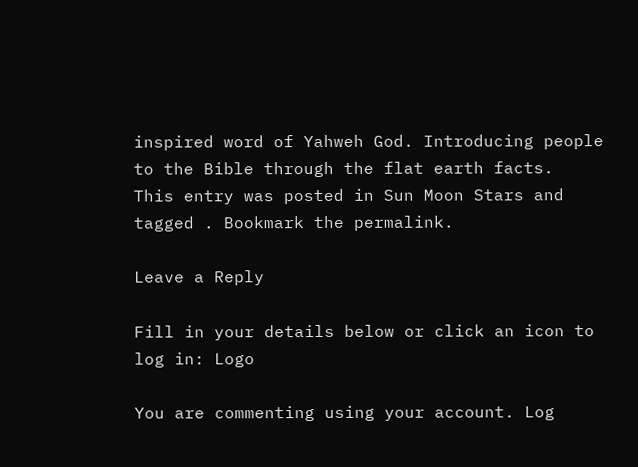inspired word of Yahweh God. Introducing people to the Bible through the flat earth facts.
This entry was posted in Sun Moon Stars and tagged . Bookmark the permalink.

Leave a Reply

Fill in your details below or click an icon to log in: Logo

You are commenting using your account. Log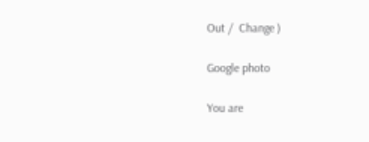Out /  Change )

Google photo

You are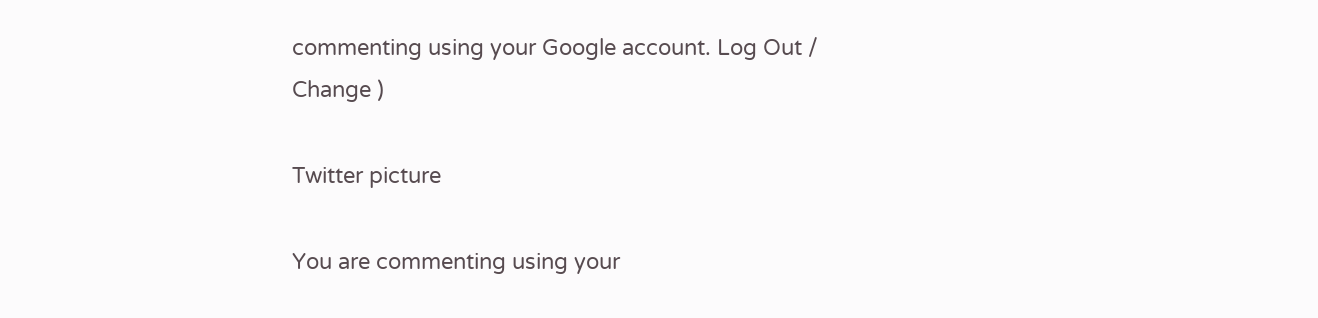commenting using your Google account. Log Out /  Change )

Twitter picture

You are commenting using your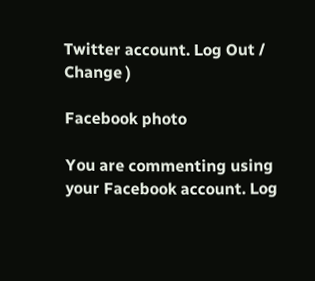Twitter account. Log Out /  Change )

Facebook photo

You are commenting using your Facebook account. Log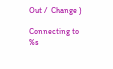Out /  Change )

Connecting to %s